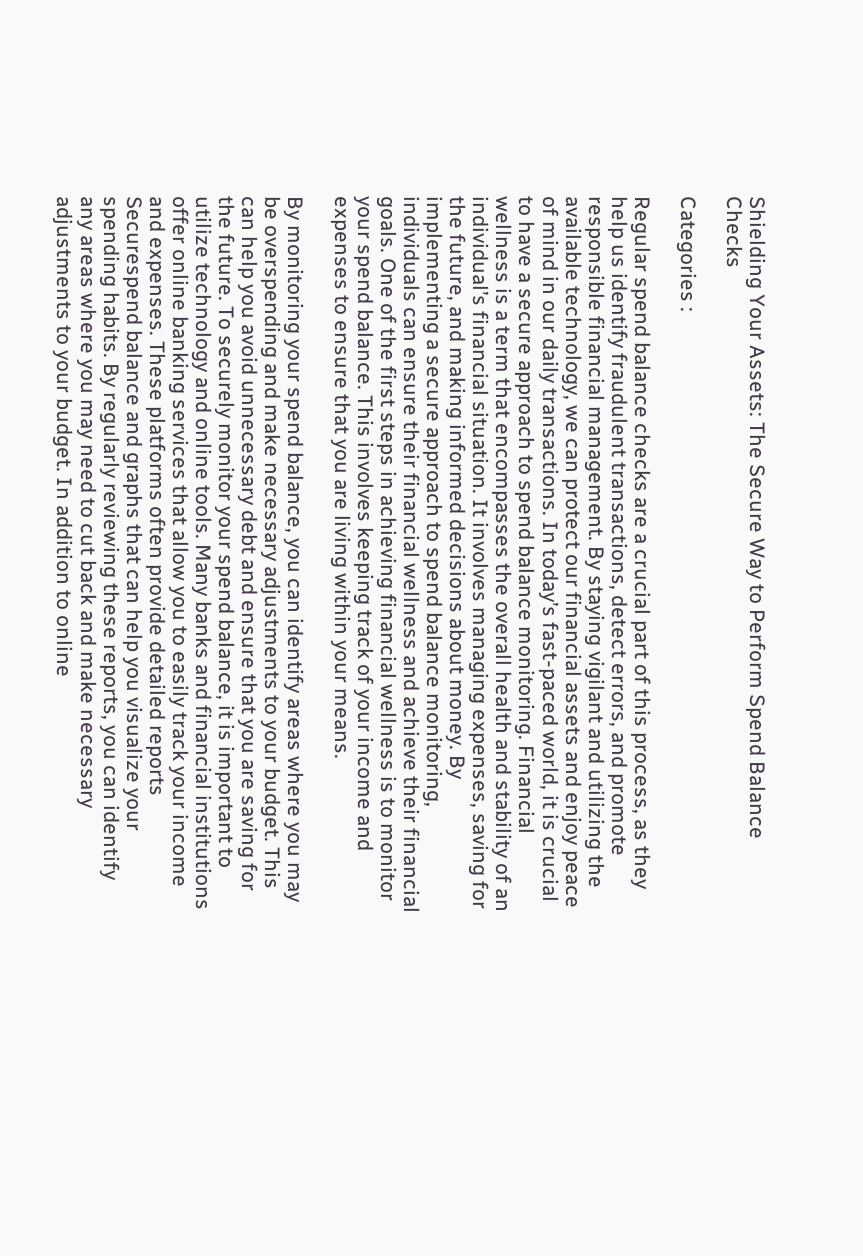Shielding Your Assets: The Secure Way to Perform Spend Balance Checks

Categories :

Regular spend balance checks are a crucial part of this process, as they help us identify fraudulent transactions, detect errors, and promote responsible financial management. By staying vigilant and utilizing the available technology, we can protect our financial assets and enjoy peace of mind in our daily transactions. In today’s fast-paced world, it is crucial to have a secure approach to spend balance monitoring. Financial wellness is a term that encompasses the overall health and stability of an individual’s financial situation. It involves managing expenses, saving for the future, and making informed decisions about money. By implementing a secure approach to spend balance monitoring, individuals can ensure their financial wellness and achieve their financial goals. One of the first steps in achieving financial wellness is to monitor your spend balance. This involves keeping track of your income and expenses to ensure that you are living within your means.

By monitoring your spend balance, you can identify areas where you may be overspending and make necessary adjustments to your budget. This can help you avoid unnecessary debt and ensure that you are saving for the future. To securely monitor your spend balance, it is important to utilize technology and online tools. Many banks and financial institutions offer online banking services that allow you to easily track your income and expenses. These platforms often provide detailed reports Securespend balance and graphs that can help you visualize your spending habits. By regularly reviewing these reports, you can identify any areas where you may need to cut back and make necessary adjustments to your budget. In addition to online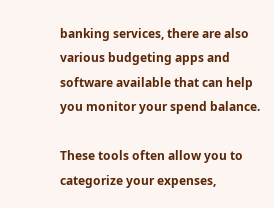banking services, there are also various budgeting apps and software available that can help you monitor your spend balance.

These tools often allow you to categorize your expenses,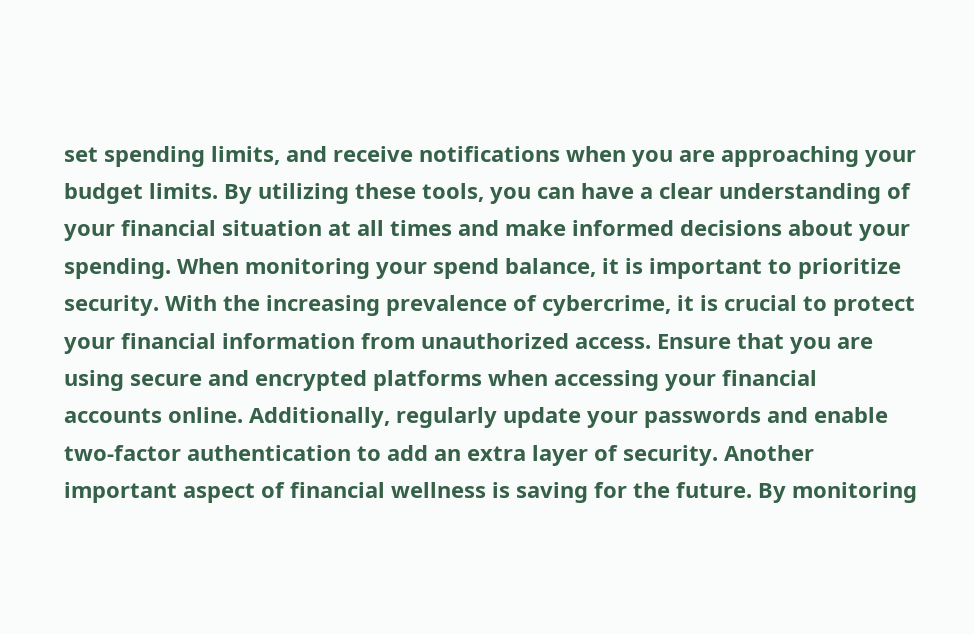set spending limits, and receive notifications when you are approaching your budget limits. By utilizing these tools, you can have a clear understanding of your financial situation at all times and make informed decisions about your spending. When monitoring your spend balance, it is important to prioritize security. With the increasing prevalence of cybercrime, it is crucial to protect your financial information from unauthorized access. Ensure that you are using secure and encrypted platforms when accessing your financial accounts online. Additionally, regularly update your passwords and enable two-factor authentication to add an extra layer of security. Another important aspect of financial wellness is saving for the future. By monitoring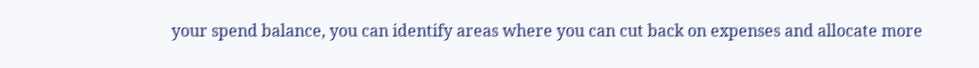your spend balance, you can identify areas where you can cut back on expenses and allocate more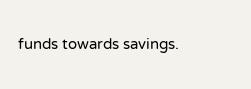funds towards savings.